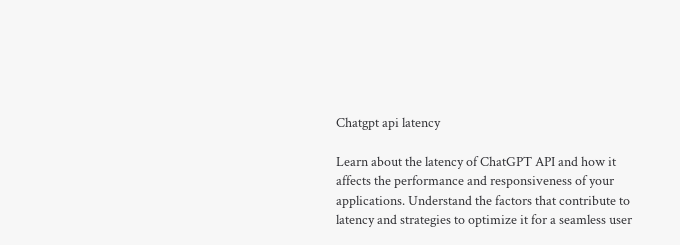Chatgpt api latency

Learn about the latency of ChatGPT API and how it affects the performance and responsiveness of your applications. Understand the factors that contribute to latency and strategies to optimize it for a seamless user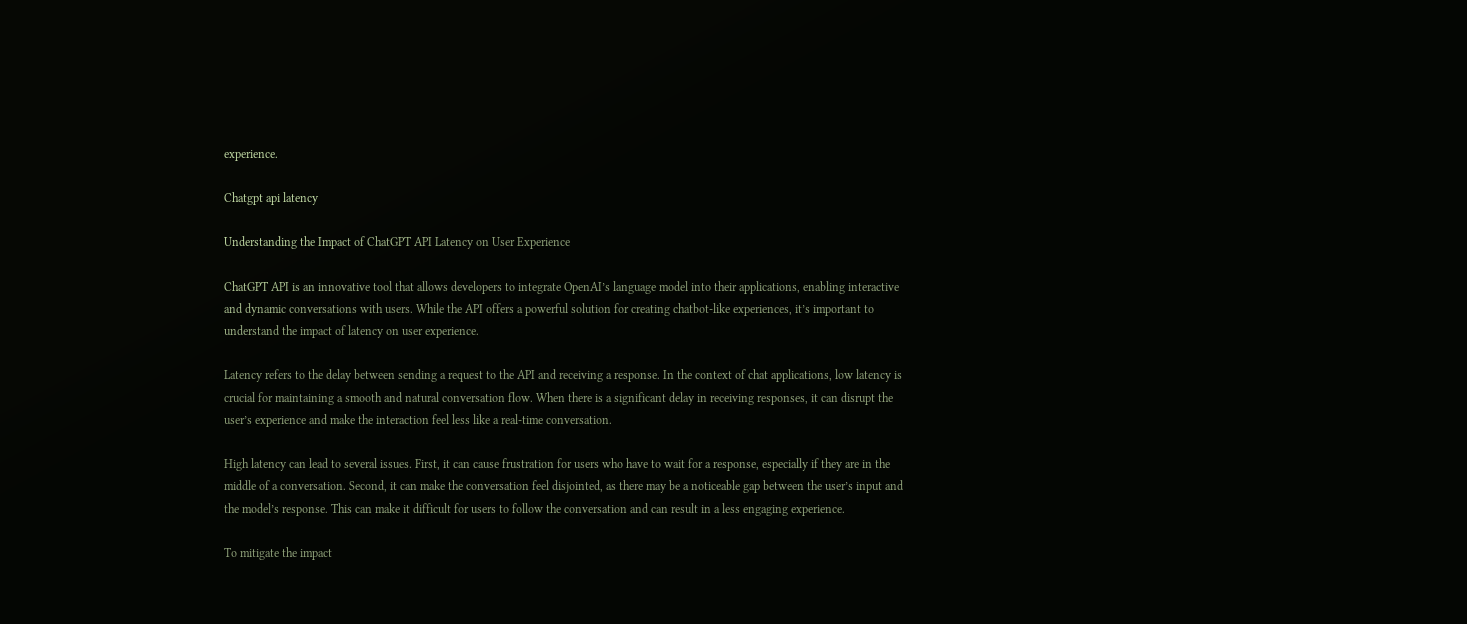experience.

Chatgpt api latency

Understanding the Impact of ChatGPT API Latency on User Experience

ChatGPT API is an innovative tool that allows developers to integrate OpenAI’s language model into their applications, enabling interactive and dynamic conversations with users. While the API offers a powerful solution for creating chatbot-like experiences, it’s important to understand the impact of latency on user experience.

Latency refers to the delay between sending a request to the API and receiving a response. In the context of chat applications, low latency is crucial for maintaining a smooth and natural conversation flow. When there is a significant delay in receiving responses, it can disrupt the user’s experience and make the interaction feel less like a real-time conversation.

High latency can lead to several issues. First, it can cause frustration for users who have to wait for a response, especially if they are in the middle of a conversation. Second, it can make the conversation feel disjointed, as there may be a noticeable gap between the user’s input and the model’s response. This can make it difficult for users to follow the conversation and can result in a less engaging experience.

To mitigate the impact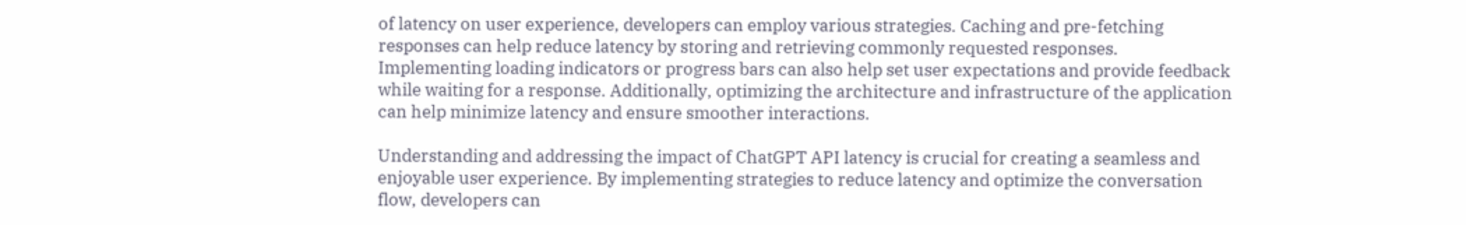of latency on user experience, developers can employ various strategies. Caching and pre-fetching responses can help reduce latency by storing and retrieving commonly requested responses. Implementing loading indicators or progress bars can also help set user expectations and provide feedback while waiting for a response. Additionally, optimizing the architecture and infrastructure of the application can help minimize latency and ensure smoother interactions.

Understanding and addressing the impact of ChatGPT API latency is crucial for creating a seamless and enjoyable user experience. By implementing strategies to reduce latency and optimize the conversation flow, developers can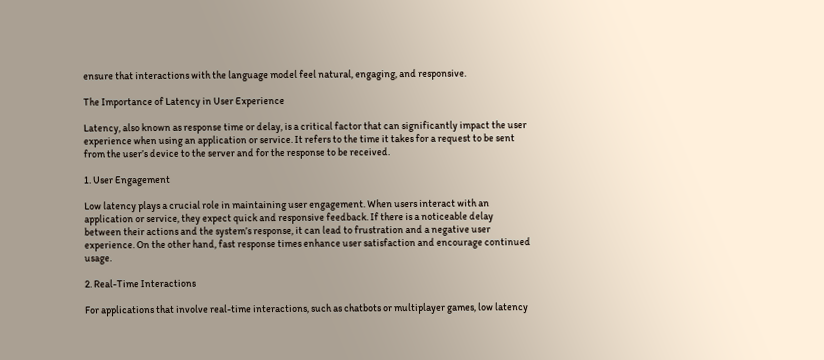ensure that interactions with the language model feel natural, engaging, and responsive.

The Importance of Latency in User Experience

Latency, also known as response time or delay, is a critical factor that can significantly impact the user experience when using an application or service. It refers to the time it takes for a request to be sent from the user’s device to the server and for the response to be received.

1. User Engagement

Low latency plays a crucial role in maintaining user engagement. When users interact with an application or service, they expect quick and responsive feedback. If there is a noticeable delay between their actions and the system’s response, it can lead to frustration and a negative user experience. On the other hand, fast response times enhance user satisfaction and encourage continued usage.

2. Real-Time Interactions

For applications that involve real-time interactions, such as chatbots or multiplayer games, low latency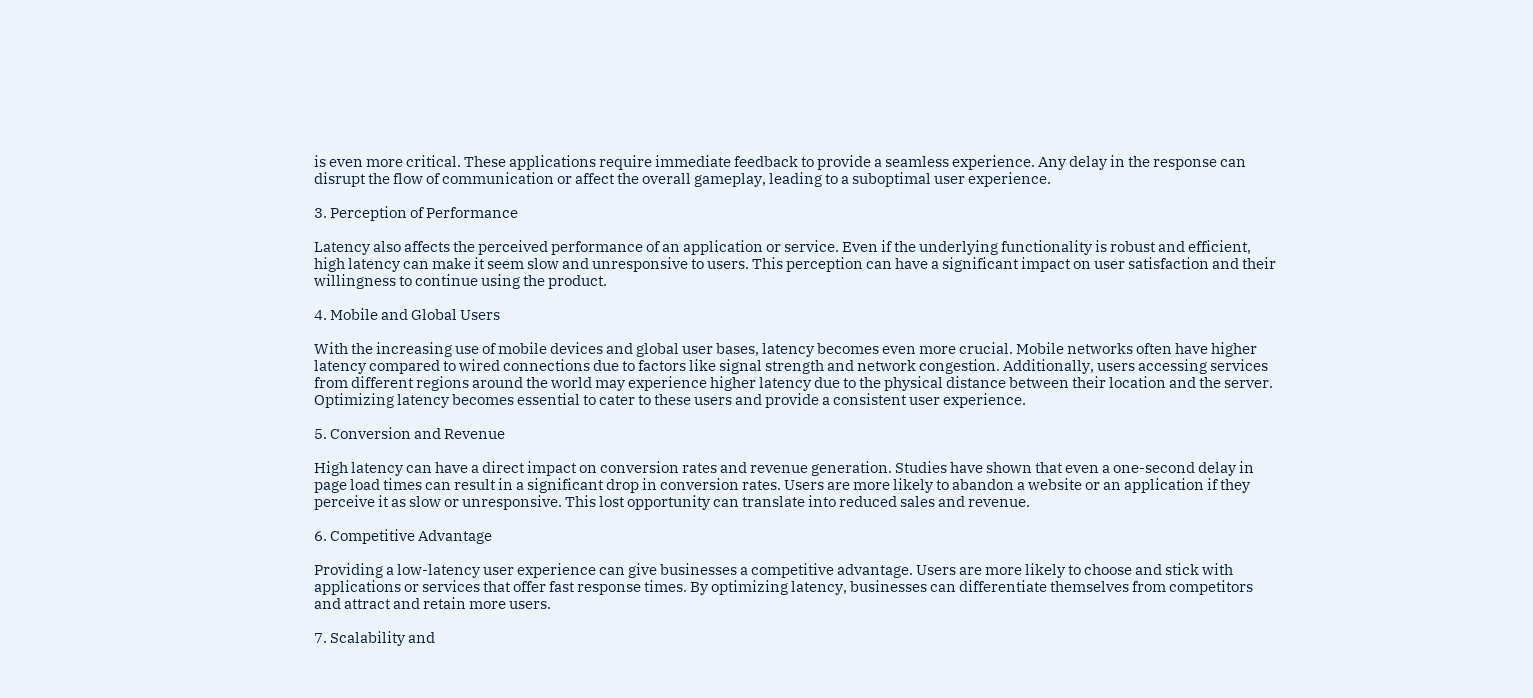is even more critical. These applications require immediate feedback to provide a seamless experience. Any delay in the response can disrupt the flow of communication or affect the overall gameplay, leading to a suboptimal user experience.

3. Perception of Performance

Latency also affects the perceived performance of an application or service. Even if the underlying functionality is robust and efficient, high latency can make it seem slow and unresponsive to users. This perception can have a significant impact on user satisfaction and their willingness to continue using the product.

4. Mobile and Global Users

With the increasing use of mobile devices and global user bases, latency becomes even more crucial. Mobile networks often have higher latency compared to wired connections due to factors like signal strength and network congestion. Additionally, users accessing services from different regions around the world may experience higher latency due to the physical distance between their location and the server. Optimizing latency becomes essential to cater to these users and provide a consistent user experience.

5. Conversion and Revenue

High latency can have a direct impact on conversion rates and revenue generation. Studies have shown that even a one-second delay in page load times can result in a significant drop in conversion rates. Users are more likely to abandon a website or an application if they perceive it as slow or unresponsive. This lost opportunity can translate into reduced sales and revenue.

6. Competitive Advantage

Providing a low-latency user experience can give businesses a competitive advantage. Users are more likely to choose and stick with applications or services that offer fast response times. By optimizing latency, businesses can differentiate themselves from competitors and attract and retain more users.

7. Scalability and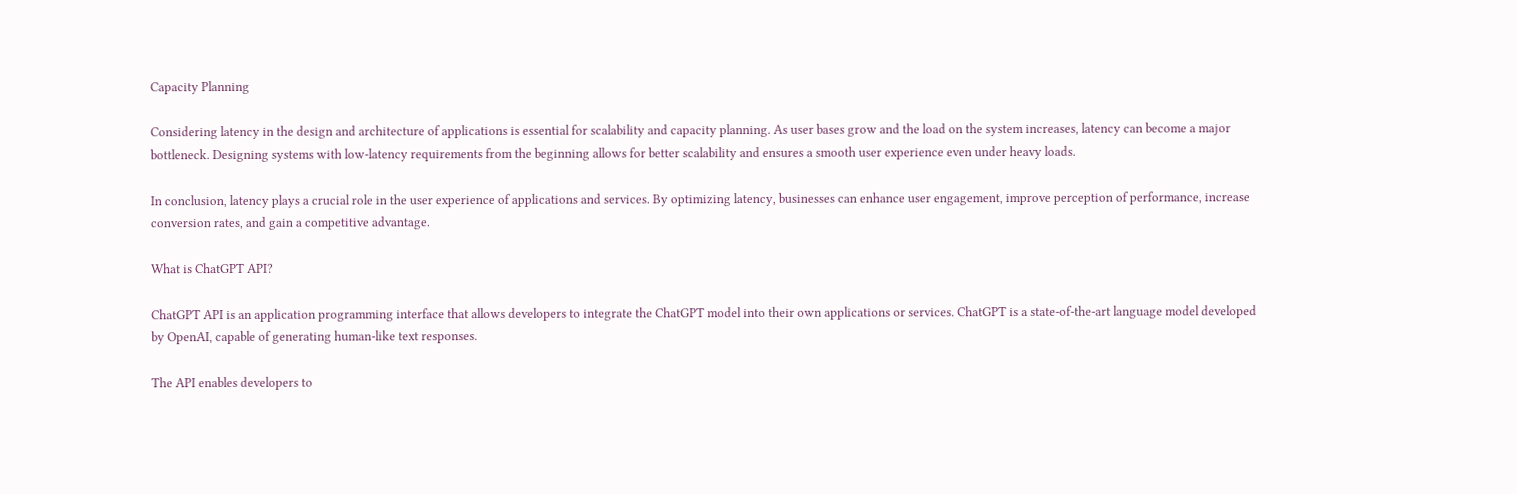Capacity Planning

Considering latency in the design and architecture of applications is essential for scalability and capacity planning. As user bases grow and the load on the system increases, latency can become a major bottleneck. Designing systems with low-latency requirements from the beginning allows for better scalability and ensures a smooth user experience even under heavy loads.

In conclusion, latency plays a crucial role in the user experience of applications and services. By optimizing latency, businesses can enhance user engagement, improve perception of performance, increase conversion rates, and gain a competitive advantage.

What is ChatGPT API?

ChatGPT API is an application programming interface that allows developers to integrate the ChatGPT model into their own applications or services. ChatGPT is a state-of-the-art language model developed by OpenAI, capable of generating human-like text responses.

The API enables developers to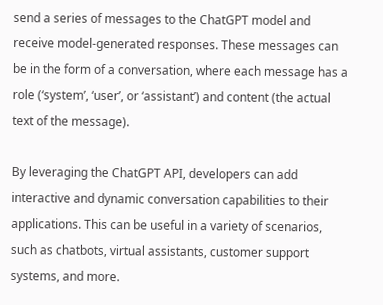send a series of messages to the ChatGPT model and receive model-generated responses. These messages can be in the form of a conversation, where each message has a role (‘system’, ‘user’, or ‘assistant’) and content (the actual text of the message).

By leveraging the ChatGPT API, developers can add interactive and dynamic conversation capabilities to their applications. This can be useful in a variety of scenarios, such as chatbots, virtual assistants, customer support systems, and more.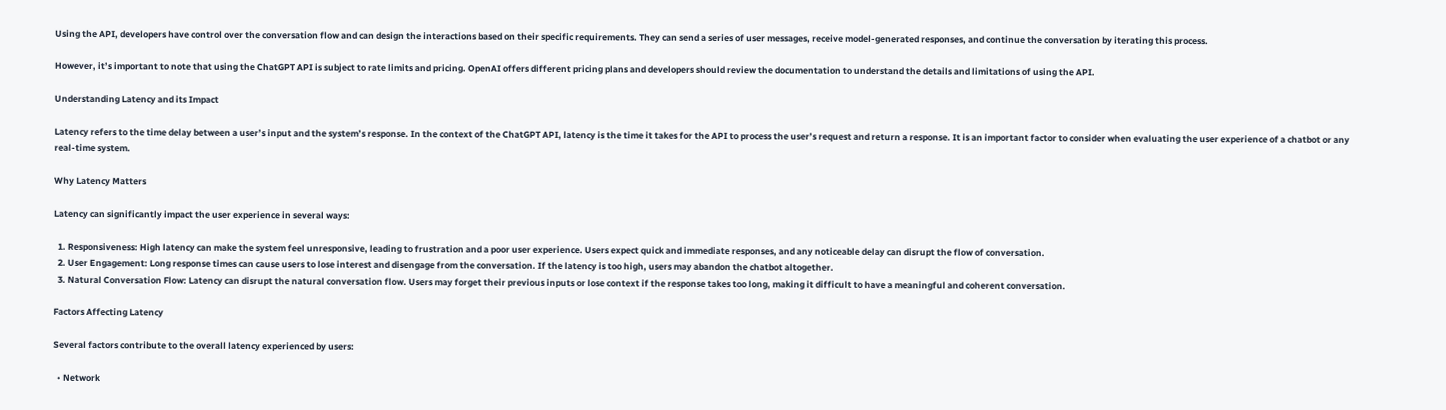Using the API, developers have control over the conversation flow and can design the interactions based on their specific requirements. They can send a series of user messages, receive model-generated responses, and continue the conversation by iterating this process.

However, it’s important to note that using the ChatGPT API is subject to rate limits and pricing. OpenAI offers different pricing plans and developers should review the documentation to understand the details and limitations of using the API.

Understanding Latency and its Impact

Latency refers to the time delay between a user’s input and the system’s response. In the context of the ChatGPT API, latency is the time it takes for the API to process the user’s request and return a response. It is an important factor to consider when evaluating the user experience of a chatbot or any real-time system.

Why Latency Matters

Latency can significantly impact the user experience in several ways:

  1. Responsiveness: High latency can make the system feel unresponsive, leading to frustration and a poor user experience. Users expect quick and immediate responses, and any noticeable delay can disrupt the flow of conversation.
  2. User Engagement: Long response times can cause users to lose interest and disengage from the conversation. If the latency is too high, users may abandon the chatbot altogether.
  3. Natural Conversation Flow: Latency can disrupt the natural conversation flow. Users may forget their previous inputs or lose context if the response takes too long, making it difficult to have a meaningful and coherent conversation.

Factors Affecting Latency

Several factors contribute to the overall latency experienced by users:

  • Network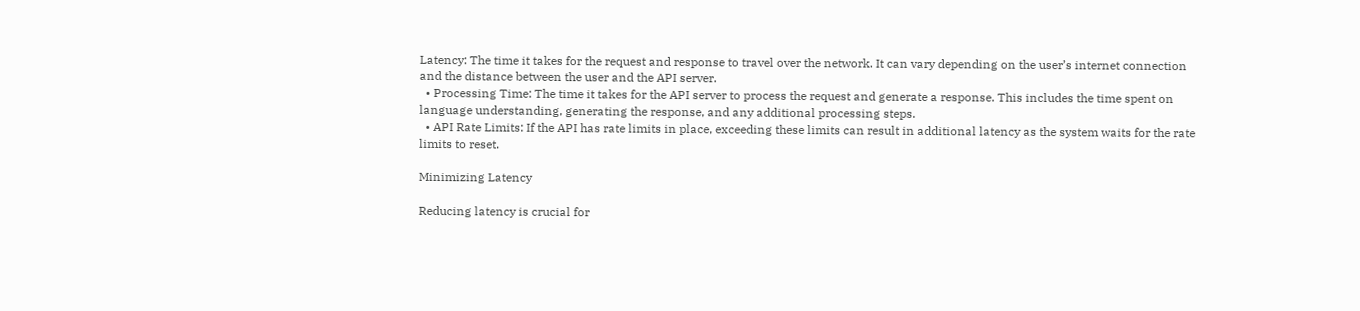Latency: The time it takes for the request and response to travel over the network. It can vary depending on the user’s internet connection and the distance between the user and the API server.
  • Processing Time: The time it takes for the API server to process the request and generate a response. This includes the time spent on language understanding, generating the response, and any additional processing steps.
  • API Rate Limits: If the API has rate limits in place, exceeding these limits can result in additional latency as the system waits for the rate limits to reset.

Minimizing Latency

Reducing latency is crucial for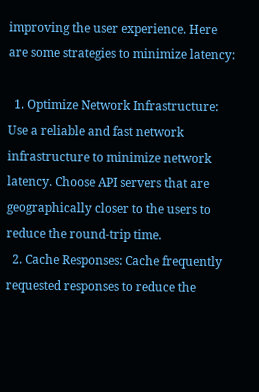improving the user experience. Here are some strategies to minimize latency:

  1. Optimize Network Infrastructure: Use a reliable and fast network infrastructure to minimize network latency. Choose API servers that are geographically closer to the users to reduce the round-trip time.
  2. Cache Responses: Cache frequently requested responses to reduce the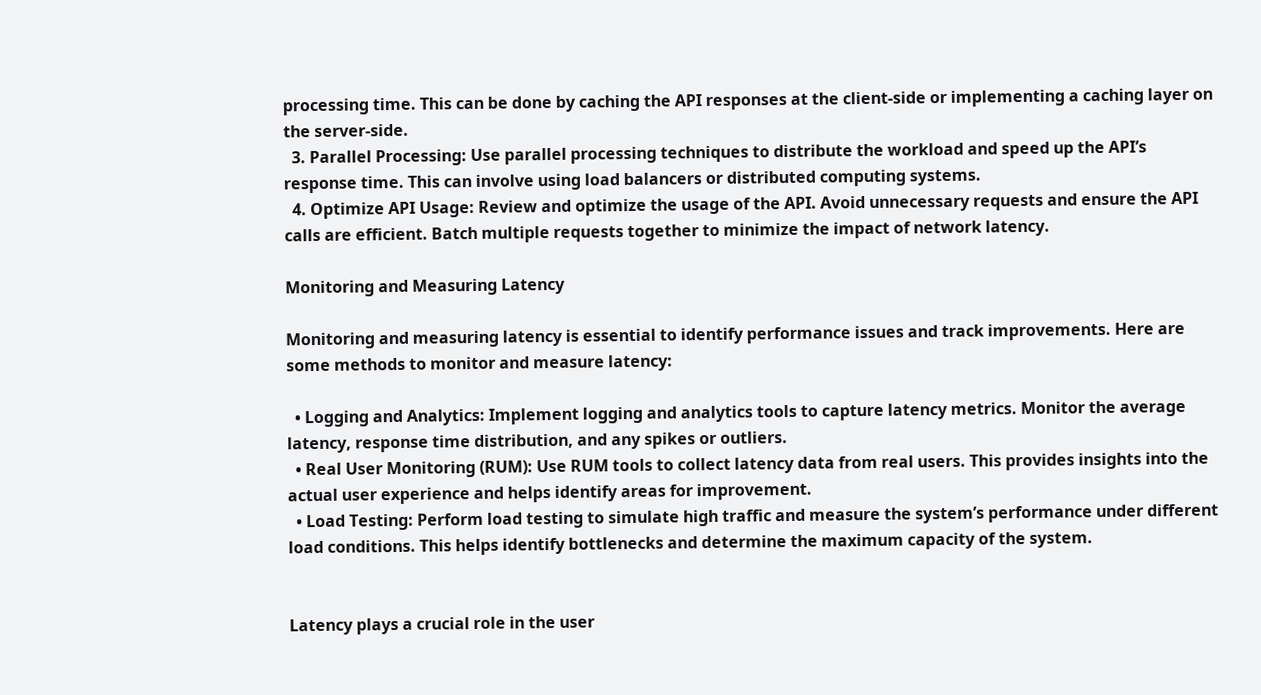processing time. This can be done by caching the API responses at the client-side or implementing a caching layer on the server-side.
  3. Parallel Processing: Use parallel processing techniques to distribute the workload and speed up the API’s response time. This can involve using load balancers or distributed computing systems.
  4. Optimize API Usage: Review and optimize the usage of the API. Avoid unnecessary requests and ensure the API calls are efficient. Batch multiple requests together to minimize the impact of network latency.

Monitoring and Measuring Latency

Monitoring and measuring latency is essential to identify performance issues and track improvements. Here are some methods to monitor and measure latency:

  • Logging and Analytics: Implement logging and analytics tools to capture latency metrics. Monitor the average latency, response time distribution, and any spikes or outliers.
  • Real User Monitoring (RUM): Use RUM tools to collect latency data from real users. This provides insights into the actual user experience and helps identify areas for improvement.
  • Load Testing: Perform load testing to simulate high traffic and measure the system’s performance under different load conditions. This helps identify bottlenecks and determine the maximum capacity of the system.


Latency plays a crucial role in the user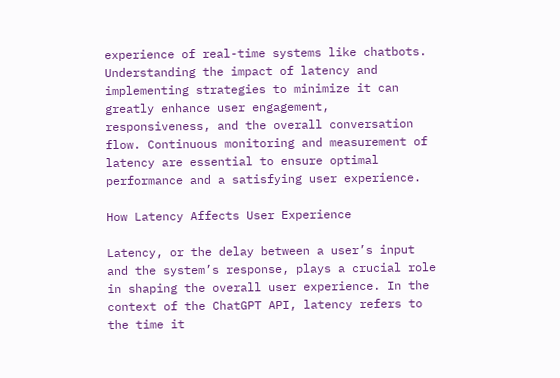experience of real-time systems like chatbots. Understanding the impact of latency and implementing strategies to minimize it can greatly enhance user engagement, responsiveness, and the overall conversation flow. Continuous monitoring and measurement of latency are essential to ensure optimal performance and a satisfying user experience.

How Latency Affects User Experience

Latency, or the delay between a user’s input and the system’s response, plays a crucial role in shaping the overall user experience. In the context of the ChatGPT API, latency refers to the time it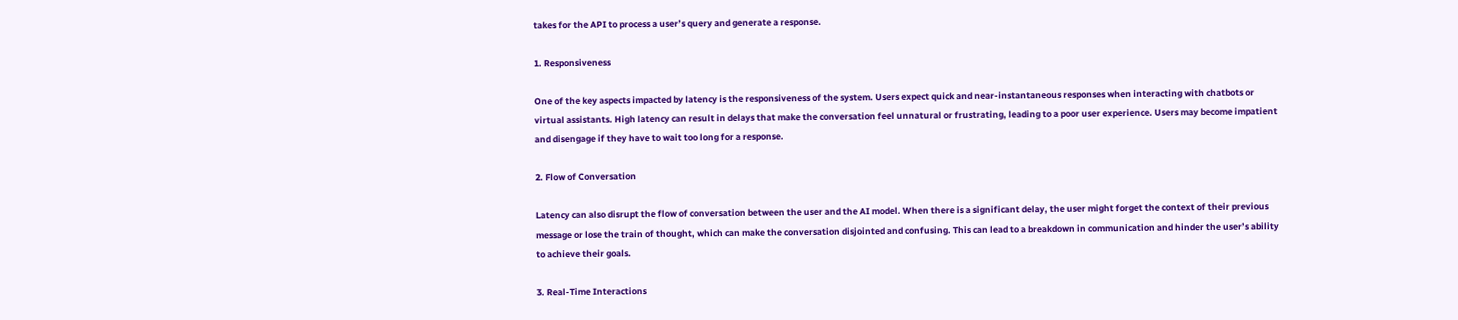takes for the API to process a user’s query and generate a response.

1. Responsiveness

One of the key aspects impacted by latency is the responsiveness of the system. Users expect quick and near-instantaneous responses when interacting with chatbots or virtual assistants. High latency can result in delays that make the conversation feel unnatural or frustrating, leading to a poor user experience. Users may become impatient and disengage if they have to wait too long for a response.

2. Flow of Conversation

Latency can also disrupt the flow of conversation between the user and the AI model. When there is a significant delay, the user might forget the context of their previous message or lose the train of thought, which can make the conversation disjointed and confusing. This can lead to a breakdown in communication and hinder the user’s ability to achieve their goals.

3. Real-Time Interactions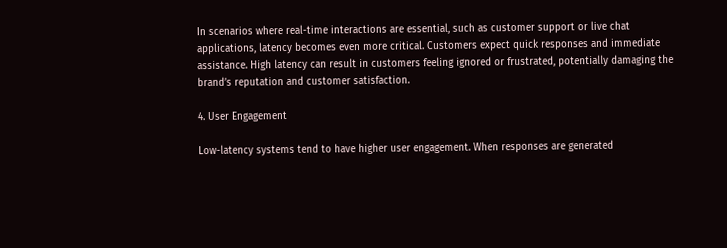In scenarios where real-time interactions are essential, such as customer support or live chat applications, latency becomes even more critical. Customers expect quick responses and immediate assistance. High latency can result in customers feeling ignored or frustrated, potentially damaging the brand’s reputation and customer satisfaction.

4. User Engagement

Low-latency systems tend to have higher user engagement. When responses are generated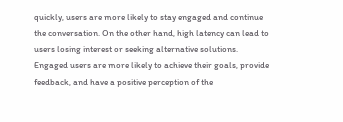quickly, users are more likely to stay engaged and continue the conversation. On the other hand, high latency can lead to users losing interest or seeking alternative solutions. Engaged users are more likely to achieve their goals, provide feedback, and have a positive perception of the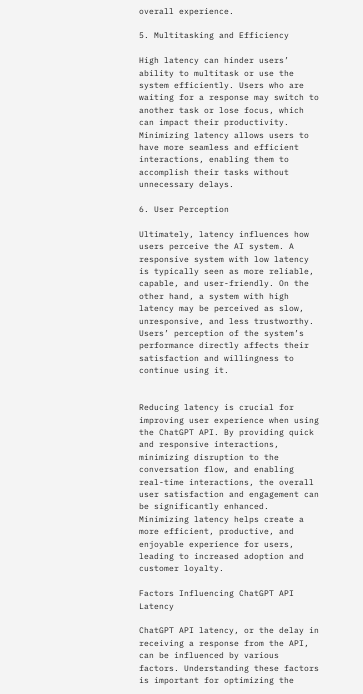overall experience.

5. Multitasking and Efficiency

High latency can hinder users’ ability to multitask or use the system efficiently. Users who are waiting for a response may switch to another task or lose focus, which can impact their productivity. Minimizing latency allows users to have more seamless and efficient interactions, enabling them to accomplish their tasks without unnecessary delays.

6. User Perception

Ultimately, latency influences how users perceive the AI system. A responsive system with low latency is typically seen as more reliable, capable, and user-friendly. On the other hand, a system with high latency may be perceived as slow, unresponsive, and less trustworthy. Users’ perception of the system’s performance directly affects their satisfaction and willingness to continue using it.


Reducing latency is crucial for improving user experience when using the ChatGPT API. By providing quick and responsive interactions, minimizing disruption to the conversation flow, and enabling real-time interactions, the overall user satisfaction and engagement can be significantly enhanced. Minimizing latency helps create a more efficient, productive, and enjoyable experience for users, leading to increased adoption and customer loyalty.

Factors Influencing ChatGPT API Latency

ChatGPT API latency, or the delay in receiving a response from the API, can be influenced by various factors. Understanding these factors is important for optimizing the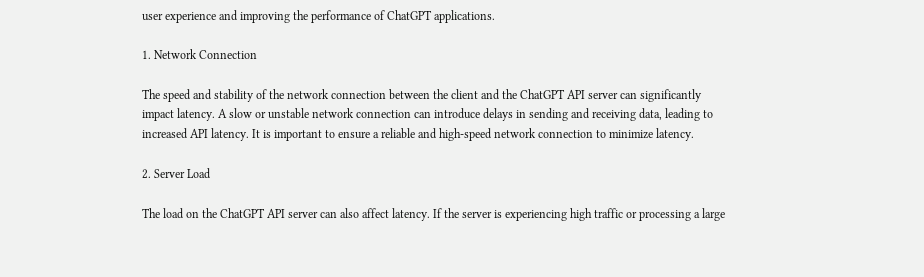user experience and improving the performance of ChatGPT applications.

1. Network Connection

The speed and stability of the network connection between the client and the ChatGPT API server can significantly impact latency. A slow or unstable network connection can introduce delays in sending and receiving data, leading to increased API latency. It is important to ensure a reliable and high-speed network connection to minimize latency.

2. Server Load

The load on the ChatGPT API server can also affect latency. If the server is experiencing high traffic or processing a large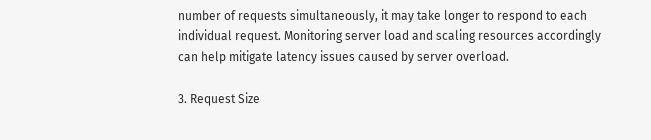number of requests simultaneously, it may take longer to respond to each individual request. Monitoring server load and scaling resources accordingly can help mitigate latency issues caused by server overload.

3. Request Size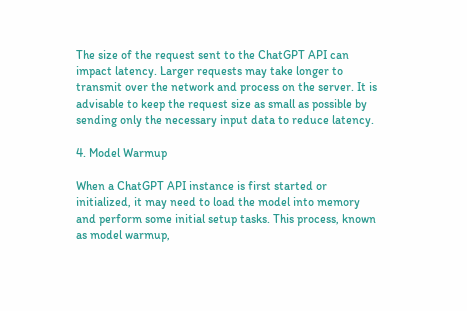The size of the request sent to the ChatGPT API can impact latency. Larger requests may take longer to transmit over the network and process on the server. It is advisable to keep the request size as small as possible by sending only the necessary input data to reduce latency.

4. Model Warmup

When a ChatGPT API instance is first started or initialized, it may need to load the model into memory and perform some initial setup tasks. This process, known as model warmup,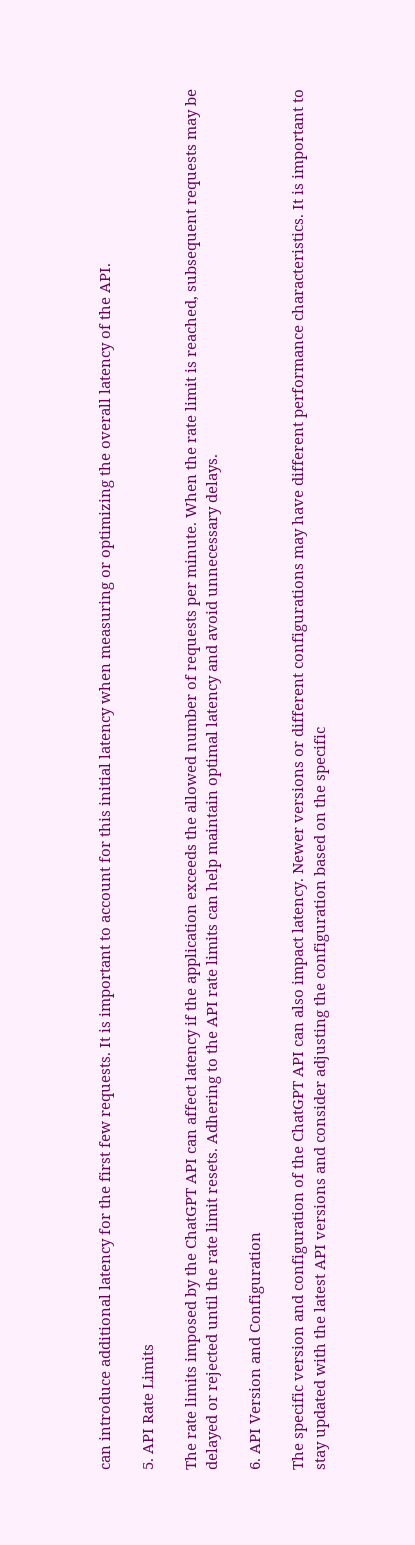can introduce additional latency for the first few requests. It is important to account for this initial latency when measuring or optimizing the overall latency of the API.

5. API Rate Limits

The rate limits imposed by the ChatGPT API can affect latency if the application exceeds the allowed number of requests per minute. When the rate limit is reached, subsequent requests may be delayed or rejected until the rate limit resets. Adhering to the API rate limits can help maintain optimal latency and avoid unnecessary delays.

6. API Version and Configuration

The specific version and configuration of the ChatGPT API can also impact latency. Newer versions or different configurations may have different performance characteristics. It is important to stay updated with the latest API versions and consider adjusting the configuration based on the specific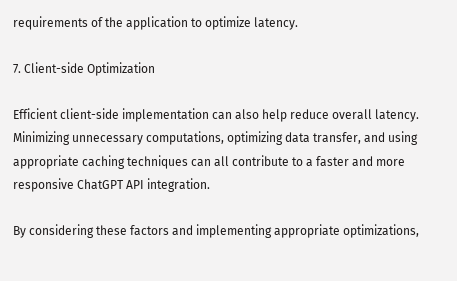requirements of the application to optimize latency.

7. Client-side Optimization

Efficient client-side implementation can also help reduce overall latency. Minimizing unnecessary computations, optimizing data transfer, and using appropriate caching techniques can all contribute to a faster and more responsive ChatGPT API integration.

By considering these factors and implementing appropriate optimizations,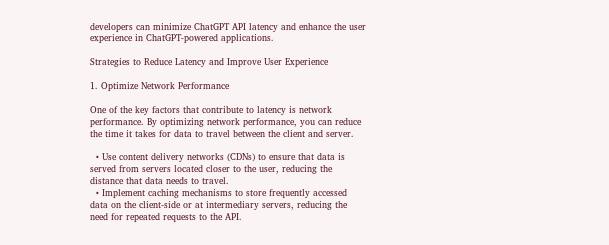developers can minimize ChatGPT API latency and enhance the user experience in ChatGPT-powered applications.

Strategies to Reduce Latency and Improve User Experience

1. Optimize Network Performance

One of the key factors that contribute to latency is network performance. By optimizing network performance, you can reduce the time it takes for data to travel between the client and server.

  • Use content delivery networks (CDNs) to ensure that data is served from servers located closer to the user, reducing the distance that data needs to travel.
  • Implement caching mechanisms to store frequently accessed data on the client-side or at intermediary servers, reducing the need for repeated requests to the API.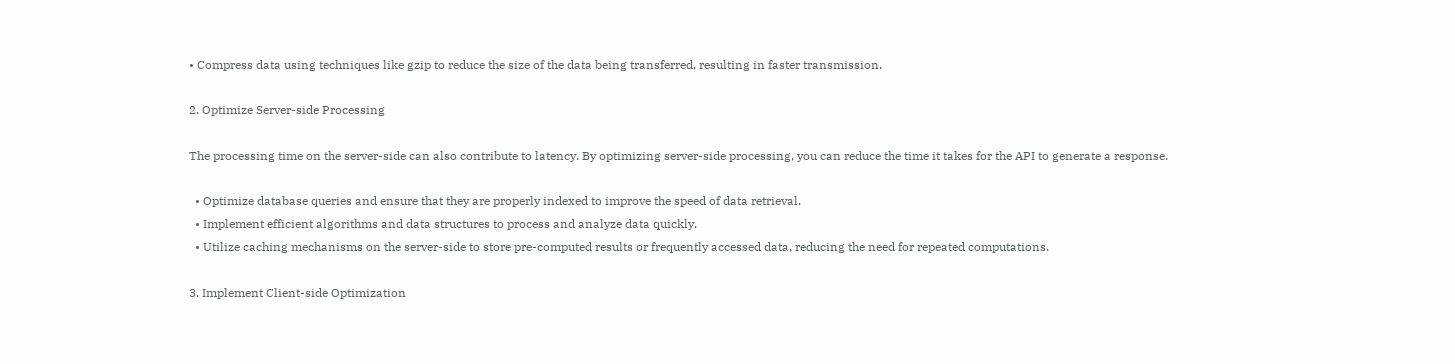• Compress data using techniques like gzip to reduce the size of the data being transferred, resulting in faster transmission.

2. Optimize Server-side Processing

The processing time on the server-side can also contribute to latency. By optimizing server-side processing, you can reduce the time it takes for the API to generate a response.

  • Optimize database queries and ensure that they are properly indexed to improve the speed of data retrieval.
  • Implement efficient algorithms and data structures to process and analyze data quickly.
  • Utilize caching mechanisms on the server-side to store pre-computed results or frequently accessed data, reducing the need for repeated computations.

3. Implement Client-side Optimization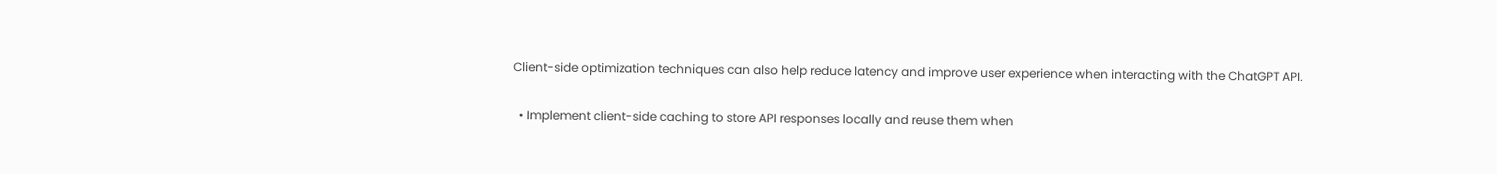Client-side optimization techniques can also help reduce latency and improve user experience when interacting with the ChatGPT API.

  • Implement client-side caching to store API responses locally and reuse them when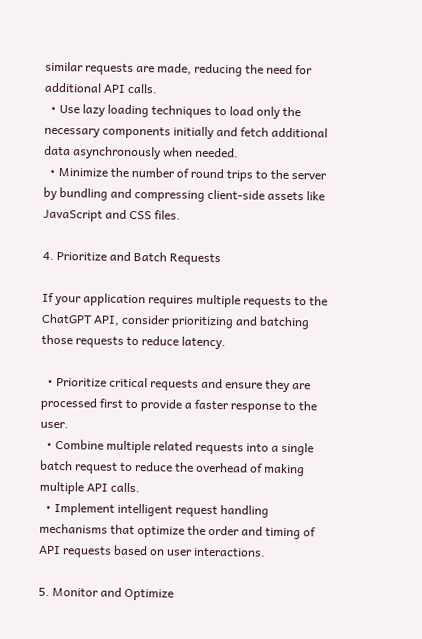similar requests are made, reducing the need for additional API calls.
  • Use lazy loading techniques to load only the necessary components initially and fetch additional data asynchronously when needed.
  • Minimize the number of round trips to the server by bundling and compressing client-side assets like JavaScript and CSS files.

4. Prioritize and Batch Requests

If your application requires multiple requests to the ChatGPT API, consider prioritizing and batching those requests to reduce latency.

  • Prioritize critical requests and ensure they are processed first to provide a faster response to the user.
  • Combine multiple related requests into a single batch request to reduce the overhead of making multiple API calls.
  • Implement intelligent request handling mechanisms that optimize the order and timing of API requests based on user interactions.

5. Monitor and Optimize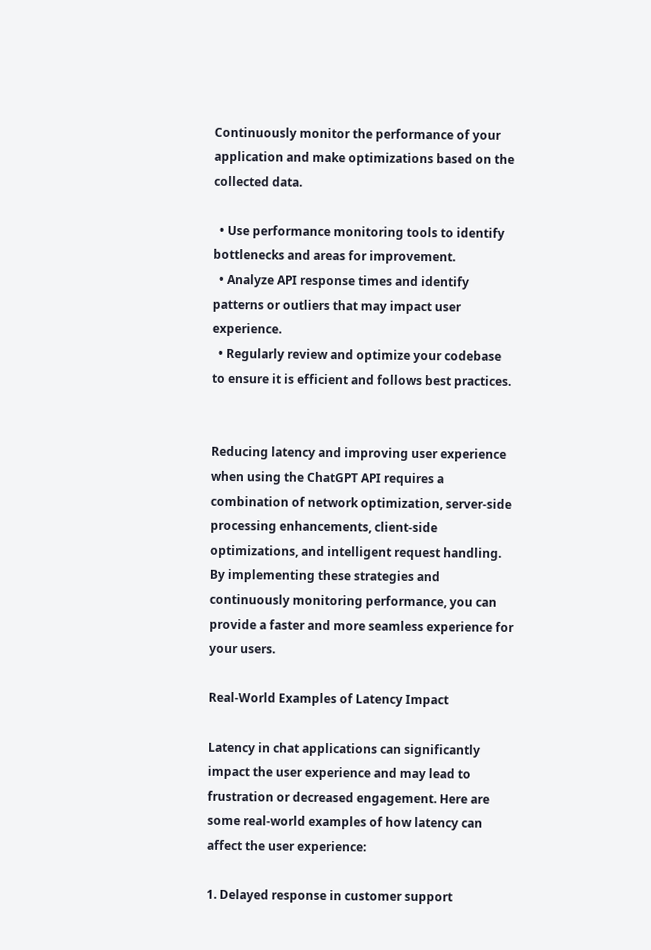Continuously monitor the performance of your application and make optimizations based on the collected data.

  • Use performance monitoring tools to identify bottlenecks and areas for improvement.
  • Analyze API response times and identify patterns or outliers that may impact user experience.
  • Regularly review and optimize your codebase to ensure it is efficient and follows best practices.


Reducing latency and improving user experience when using the ChatGPT API requires a combination of network optimization, server-side processing enhancements, client-side optimizations, and intelligent request handling. By implementing these strategies and continuously monitoring performance, you can provide a faster and more seamless experience for your users.

Real-World Examples of Latency Impact

Latency in chat applications can significantly impact the user experience and may lead to frustration or decreased engagement. Here are some real-world examples of how latency can affect the user experience:

1. Delayed response in customer support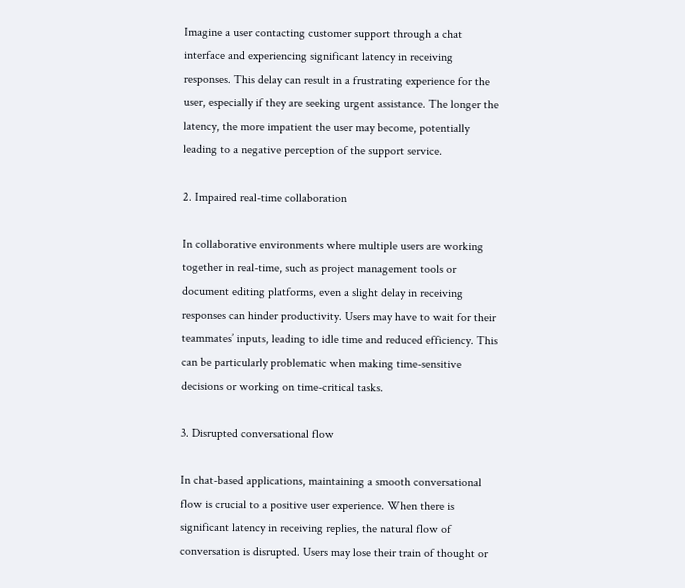Imagine a user contacting customer support through a chat interface and experiencing significant latency in receiving responses. This delay can result in a frustrating experience for the user, especially if they are seeking urgent assistance. The longer the latency, the more impatient the user may become, potentially leading to a negative perception of the support service.

2. Impaired real-time collaboration

In collaborative environments where multiple users are working together in real-time, such as project management tools or document editing platforms, even a slight delay in receiving responses can hinder productivity. Users may have to wait for their teammates’ inputs, leading to idle time and reduced efficiency. This can be particularly problematic when making time-sensitive decisions or working on time-critical tasks.

3. Disrupted conversational flow

In chat-based applications, maintaining a smooth conversational flow is crucial to a positive user experience. When there is significant latency in receiving replies, the natural flow of conversation is disrupted. Users may lose their train of thought or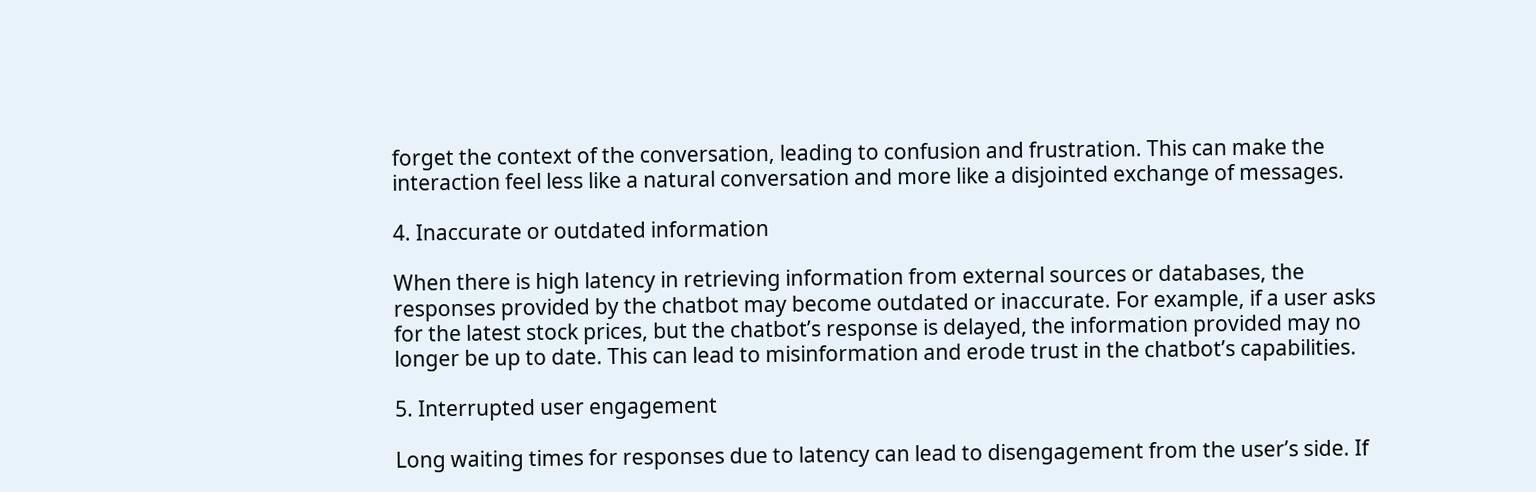forget the context of the conversation, leading to confusion and frustration. This can make the interaction feel less like a natural conversation and more like a disjointed exchange of messages.

4. Inaccurate or outdated information

When there is high latency in retrieving information from external sources or databases, the responses provided by the chatbot may become outdated or inaccurate. For example, if a user asks for the latest stock prices, but the chatbot’s response is delayed, the information provided may no longer be up to date. This can lead to misinformation and erode trust in the chatbot’s capabilities.

5. Interrupted user engagement

Long waiting times for responses due to latency can lead to disengagement from the user’s side. If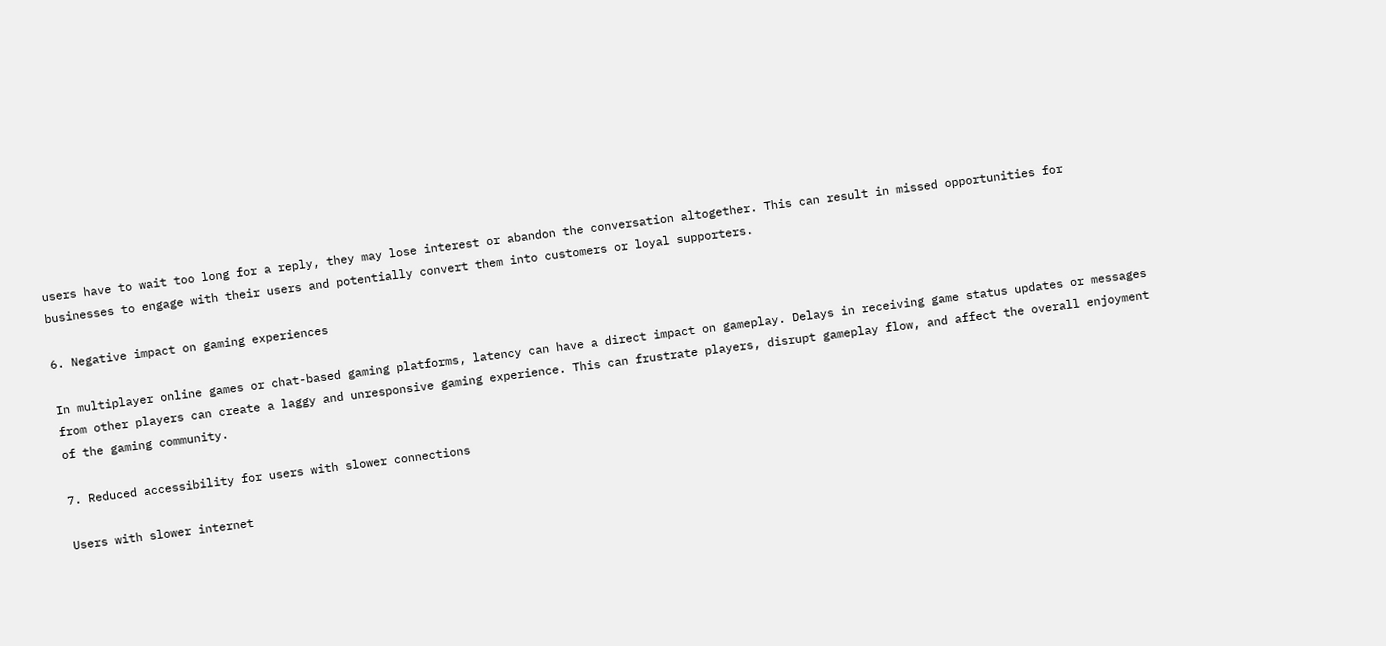users have to wait too long for a reply, they may lose interest or abandon the conversation altogether. This can result in missed opportunities for businesses to engage with their users and potentially convert them into customers or loyal supporters.

6. Negative impact on gaming experiences

In multiplayer online games or chat-based gaming platforms, latency can have a direct impact on gameplay. Delays in receiving game status updates or messages from other players can create a laggy and unresponsive gaming experience. This can frustrate players, disrupt gameplay flow, and affect the overall enjoyment of the gaming community.

7. Reduced accessibility for users with slower connections

Users with slower internet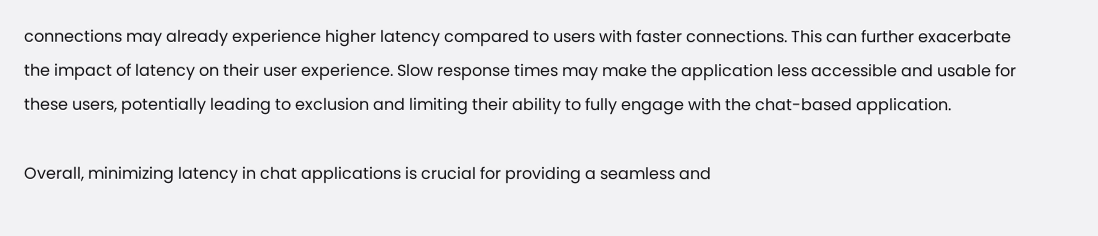connections may already experience higher latency compared to users with faster connections. This can further exacerbate the impact of latency on their user experience. Slow response times may make the application less accessible and usable for these users, potentially leading to exclusion and limiting their ability to fully engage with the chat-based application.

Overall, minimizing latency in chat applications is crucial for providing a seamless and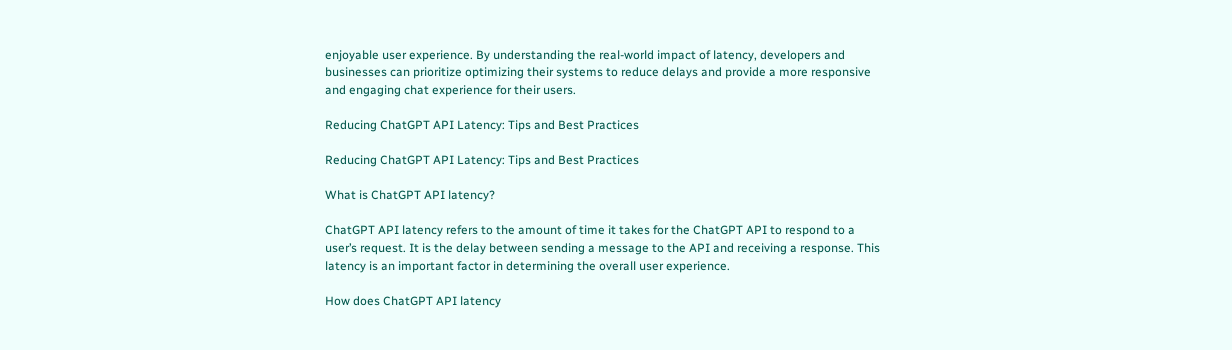enjoyable user experience. By understanding the real-world impact of latency, developers and businesses can prioritize optimizing their systems to reduce delays and provide a more responsive and engaging chat experience for their users.

Reducing ChatGPT API Latency: Tips and Best Practices

Reducing ChatGPT API Latency: Tips and Best Practices

What is ChatGPT API latency?

ChatGPT API latency refers to the amount of time it takes for the ChatGPT API to respond to a user’s request. It is the delay between sending a message to the API and receiving a response. This latency is an important factor in determining the overall user experience.

How does ChatGPT API latency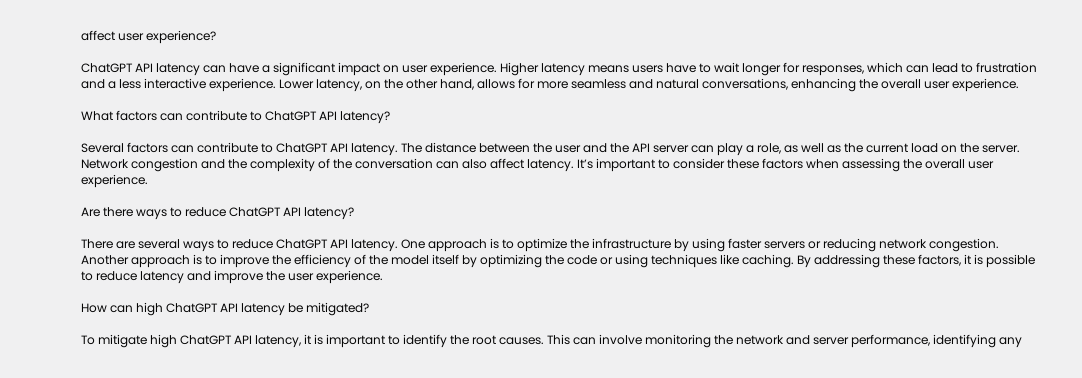affect user experience?

ChatGPT API latency can have a significant impact on user experience. Higher latency means users have to wait longer for responses, which can lead to frustration and a less interactive experience. Lower latency, on the other hand, allows for more seamless and natural conversations, enhancing the overall user experience.

What factors can contribute to ChatGPT API latency?

Several factors can contribute to ChatGPT API latency. The distance between the user and the API server can play a role, as well as the current load on the server. Network congestion and the complexity of the conversation can also affect latency. It’s important to consider these factors when assessing the overall user experience.

Are there ways to reduce ChatGPT API latency?

There are several ways to reduce ChatGPT API latency. One approach is to optimize the infrastructure by using faster servers or reducing network congestion. Another approach is to improve the efficiency of the model itself by optimizing the code or using techniques like caching. By addressing these factors, it is possible to reduce latency and improve the user experience.

How can high ChatGPT API latency be mitigated?

To mitigate high ChatGPT API latency, it is important to identify the root causes. This can involve monitoring the network and server performance, identifying any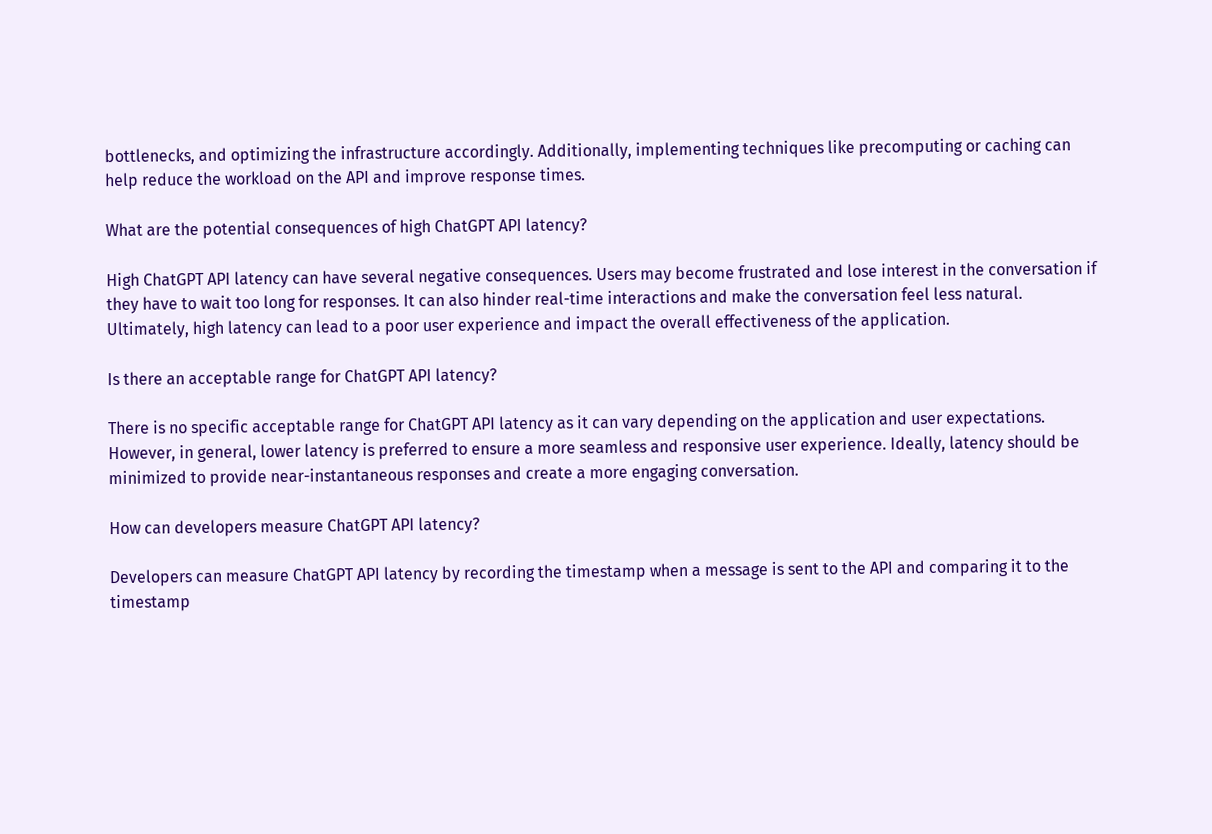bottlenecks, and optimizing the infrastructure accordingly. Additionally, implementing techniques like precomputing or caching can help reduce the workload on the API and improve response times.

What are the potential consequences of high ChatGPT API latency?

High ChatGPT API latency can have several negative consequences. Users may become frustrated and lose interest in the conversation if they have to wait too long for responses. It can also hinder real-time interactions and make the conversation feel less natural. Ultimately, high latency can lead to a poor user experience and impact the overall effectiveness of the application.

Is there an acceptable range for ChatGPT API latency?

There is no specific acceptable range for ChatGPT API latency as it can vary depending on the application and user expectations. However, in general, lower latency is preferred to ensure a more seamless and responsive user experience. Ideally, latency should be minimized to provide near-instantaneous responses and create a more engaging conversation.

How can developers measure ChatGPT API latency?

Developers can measure ChatGPT API latency by recording the timestamp when a message is sent to the API and comparing it to the timestamp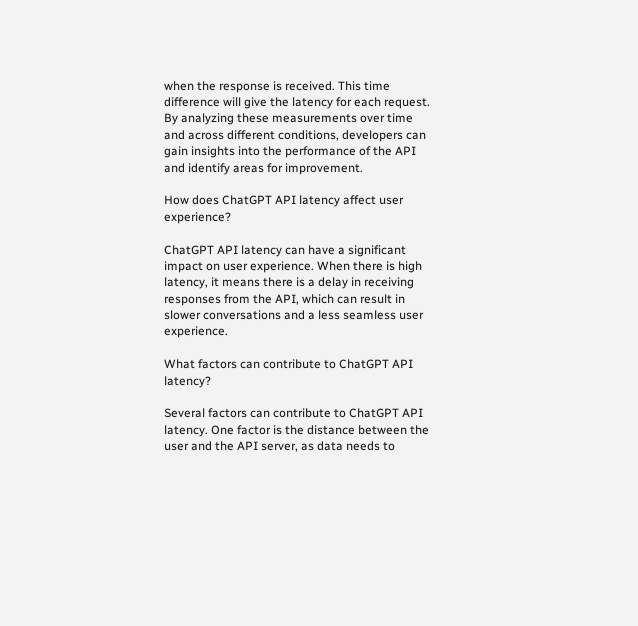when the response is received. This time difference will give the latency for each request. By analyzing these measurements over time and across different conditions, developers can gain insights into the performance of the API and identify areas for improvement.

How does ChatGPT API latency affect user experience?

ChatGPT API latency can have a significant impact on user experience. When there is high latency, it means there is a delay in receiving responses from the API, which can result in slower conversations and a less seamless user experience.

What factors can contribute to ChatGPT API latency?

Several factors can contribute to ChatGPT API latency. One factor is the distance between the user and the API server, as data needs to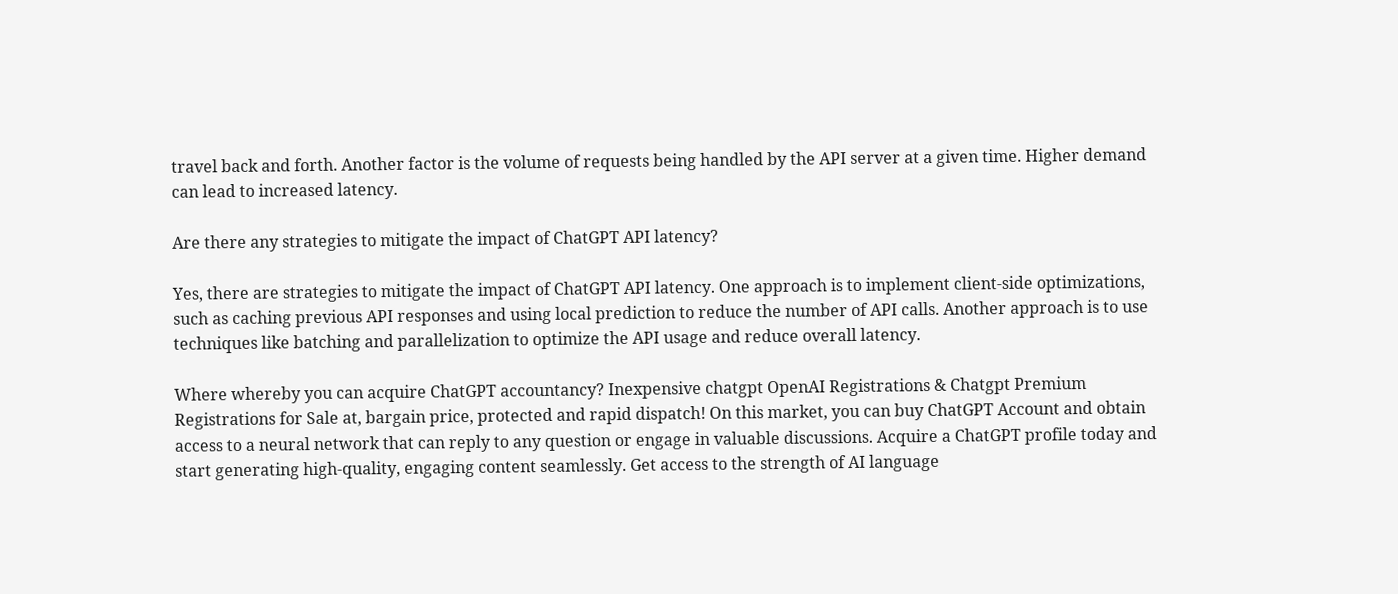travel back and forth. Another factor is the volume of requests being handled by the API server at a given time. Higher demand can lead to increased latency.

Are there any strategies to mitigate the impact of ChatGPT API latency?

Yes, there are strategies to mitigate the impact of ChatGPT API latency. One approach is to implement client-side optimizations, such as caching previous API responses and using local prediction to reduce the number of API calls. Another approach is to use techniques like batching and parallelization to optimize the API usage and reduce overall latency.

Where whereby you can acquire ChatGPT accountancy? Inexpensive chatgpt OpenAI Registrations & Chatgpt Premium Registrations for Sale at, bargain price, protected and rapid dispatch! On this market, you can buy ChatGPT Account and obtain access to a neural network that can reply to any question or engage in valuable discussions. Acquire a ChatGPT profile today and start generating high-quality, engaging content seamlessly. Get access to the strength of AI language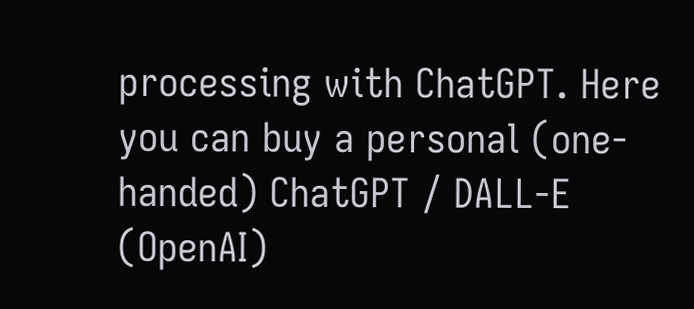processing with ChatGPT. Here you can buy a personal (one-handed) ChatGPT / DALL-E (OpenAI)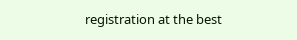registration at the best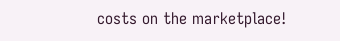costs on the marketplace!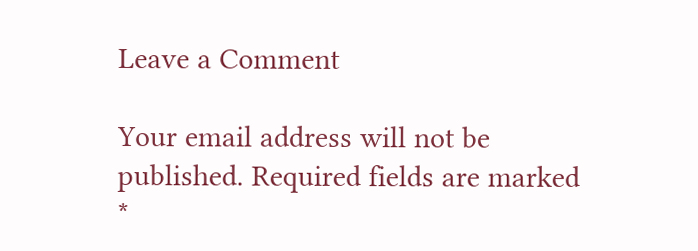Leave a Comment

Your email address will not be published. Required fields are marked *